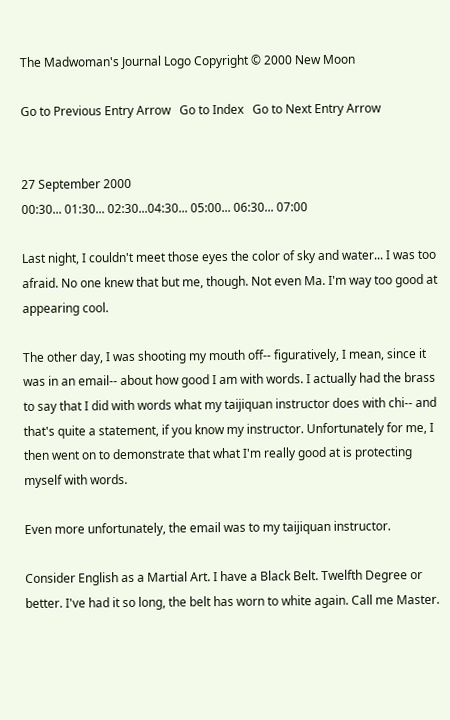The Madwoman's Journal Logo Copyright © 2000 New Moon

Go to Previous Entry Arrow   Go to Index   Go to Next Entry Arrow


27 September 2000
00:30... 01:30... 02:30...04:30... 05:00... 06:30... 07:00

Last night, I couldn't meet those eyes the color of sky and water... I was too afraid. No one knew that but me, though. Not even Ma. I'm way too good at appearing cool.

The other day, I was shooting my mouth off-- figuratively, I mean, since it was in an email-- about how good I am with words. I actually had the brass to say that I did with words what my taijiquan instructor does with chi-- and that's quite a statement, if you know my instructor. Unfortunately for me, I then went on to demonstrate that what I'm really good at is protecting myself with words.

Even more unfortunately, the email was to my taijiquan instructor.

Consider English as a Martial Art. I have a Black Belt. Twelfth Degree or better. I've had it so long, the belt has worn to white again. Call me Master.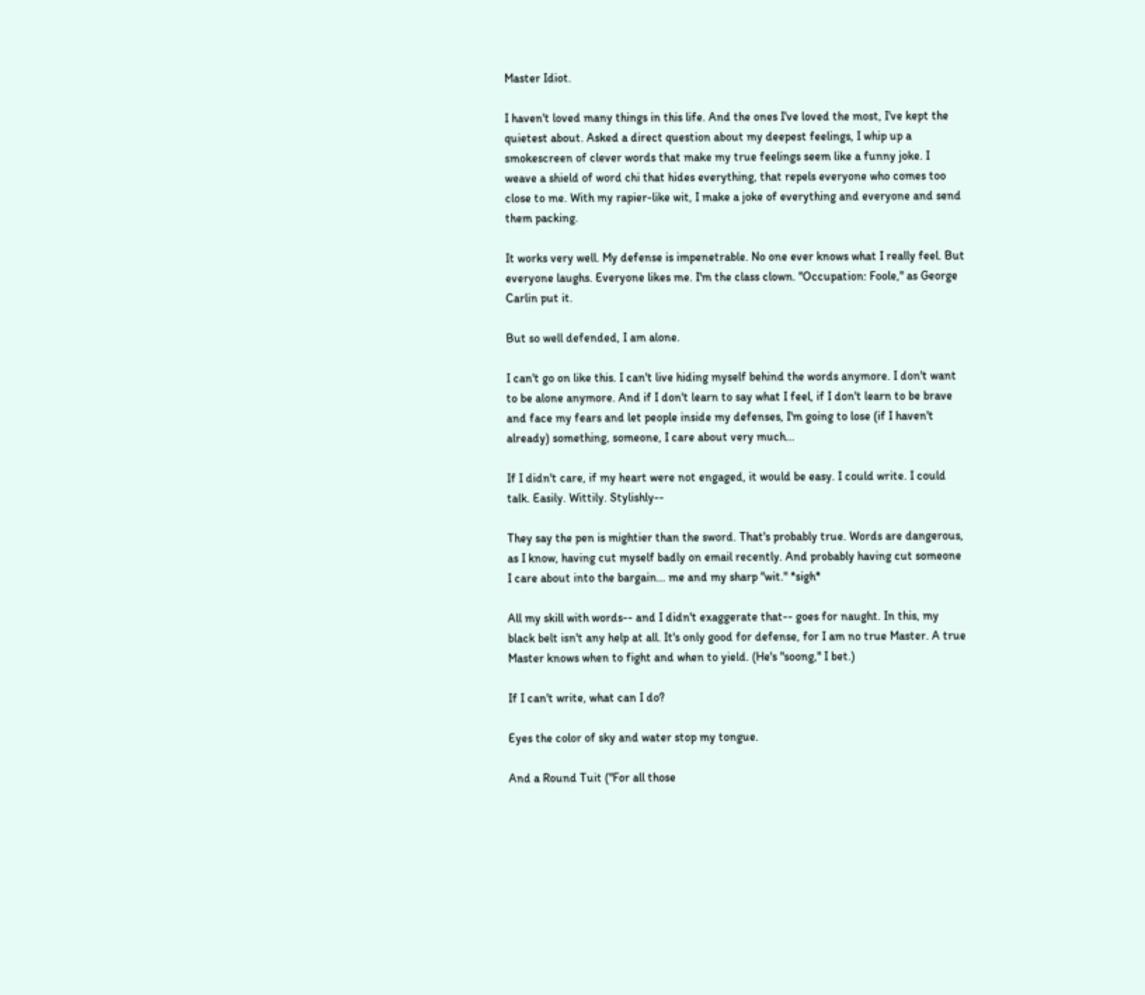Master Idiot.

I haven't loved many things in this life. And the ones I've loved the most, I've kept the quietest about. Asked a direct question about my deepest feelings, I whip up a smokescreen of clever words that make my true feelings seem like a funny joke. I weave a shield of word chi that hides everything, that repels everyone who comes too close to me. With my rapier-like wit, I make a joke of everything and everyone and send them packing.

It works very well. My defense is impenetrable. No one ever knows what I really feel. But everyone laughs. Everyone likes me. I'm the class clown. "Occupation: Foole," as George Carlin put it.

But so well defended, I am alone.

I can't go on like this. I can't live hiding myself behind the words anymore. I don't want to be alone anymore. And if I don't learn to say what I feel, if I don't learn to be brave and face my fears and let people inside my defenses, I'm going to lose (if I haven't already) something, someone, I care about very much...

If I didn't care, if my heart were not engaged, it would be easy. I could write. I could talk. Easily. Wittily. Stylishly--

They say the pen is mightier than the sword. That's probably true. Words are dangerous, as I know, having cut myself badly on email recently. And probably having cut someone I care about into the bargain... me and my sharp "wit." *sigh*

All my skill with words-- and I didn't exaggerate that-- goes for naught. In this, my black belt isn't any help at all. It's only good for defense, for I am no true Master. A true Master knows when to fight and when to yield. (He's "soong," I bet.)

If I can't write, what can I do?

Eyes the color of sky and water stop my tongue.

And a Round Tuit ("For all those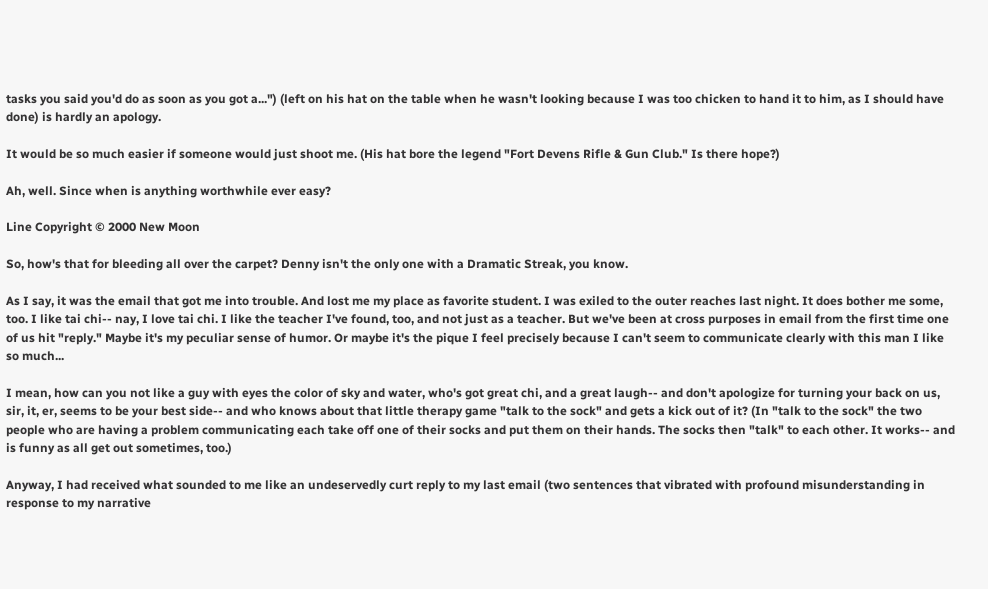tasks you said you'd do as soon as you got a...") (left on his hat on the table when he wasn't looking because I was too chicken to hand it to him, as I should have done) is hardly an apology.

It would be so much easier if someone would just shoot me. (His hat bore the legend "Fort Devens Rifle & Gun Club." Is there hope?)

Ah, well. Since when is anything worthwhile ever easy?

Line Copyright © 2000 New Moon

So, how's that for bleeding all over the carpet? Denny isn't the only one with a Dramatic Streak, you know.

As I say, it was the email that got me into trouble. And lost me my place as favorite student. I was exiled to the outer reaches last night. It does bother me some, too. I like tai chi-- nay, I love tai chi. I like the teacher I've found, too, and not just as a teacher. But we've been at cross purposes in email from the first time one of us hit "reply." Maybe it's my peculiar sense of humor. Or maybe it's the pique I feel precisely because I can't seem to communicate clearly with this man I like so much...

I mean, how can you not like a guy with eyes the color of sky and water, who's got great chi, and a great laugh-- and don't apologize for turning your back on us, sir, it, er, seems to be your best side-- and who knows about that little therapy game "talk to the sock" and gets a kick out of it? (In "talk to the sock" the two people who are having a problem communicating each take off one of their socks and put them on their hands. The socks then "talk" to each other. It works-- and is funny as all get out sometimes, too.)

Anyway, I had received what sounded to me like an undeservedly curt reply to my last email (two sentences that vibrated with profound misunderstanding in response to my narrative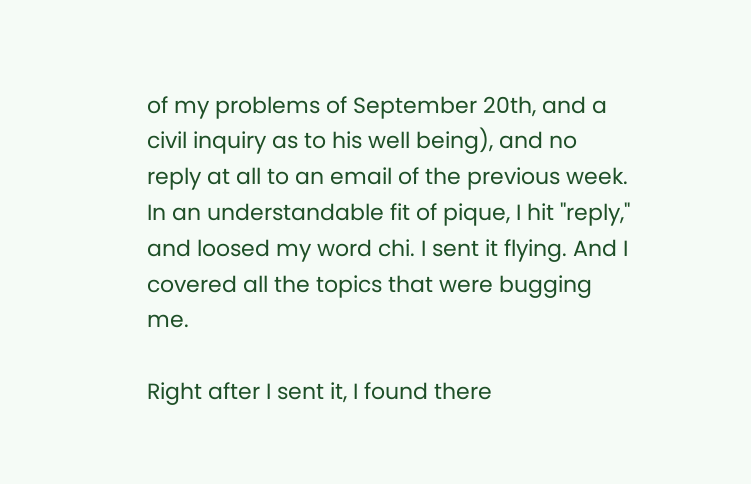of my problems of September 20th, and a civil inquiry as to his well being), and no reply at all to an email of the previous week. In an understandable fit of pique, I hit "reply," and loosed my word chi. I sent it flying. And I covered all the topics that were bugging me.

Right after I sent it, I found there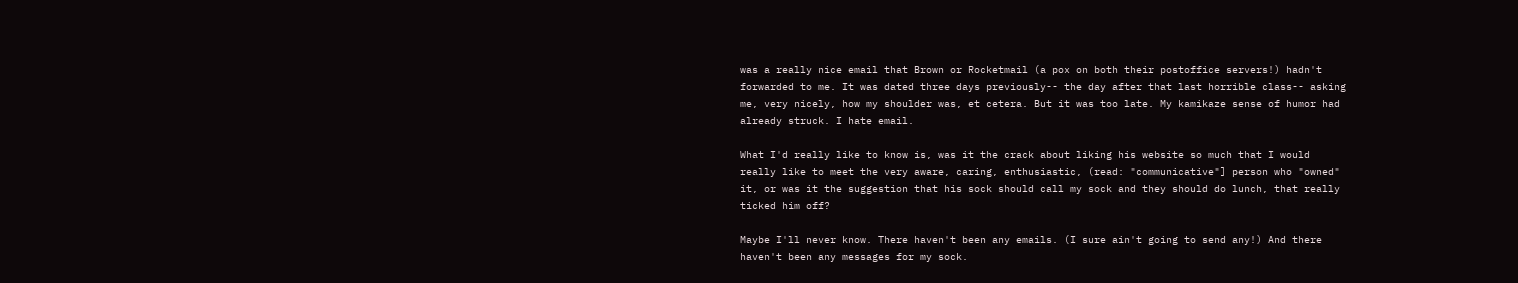was a really nice email that Brown or Rocketmail (a pox on both their postoffice servers!) hadn't forwarded to me. It was dated three days previously-- the day after that last horrible class-- asking me, very nicely, how my shoulder was, et cetera. But it was too late. My kamikaze sense of humor had already struck. I hate email.

What I'd really like to know is, was it the crack about liking his website so much that I would really like to meet the very aware, caring, enthusiastic, (read: "communicative"] person who "owned" it, or was it the suggestion that his sock should call my sock and they should do lunch, that really ticked him off?

Maybe I'll never know. There haven't been any emails. (I sure ain't going to send any!) And there haven't been any messages for my sock.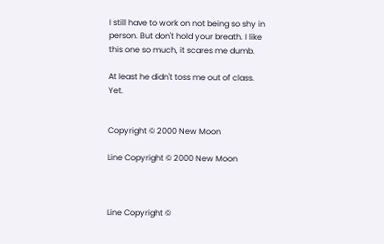I still have to work on not being so shy in person. But don't hold your breath. I like this one so much, it scares me dumb.

At least he didn't toss me out of class. Yet.


Copyright © 2000 New Moon

Line Copyright © 2000 New Moon



Line Copyright ©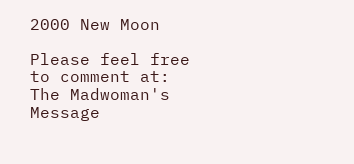2000 New Moon

Please feel free to comment at:
The Madwoman's Message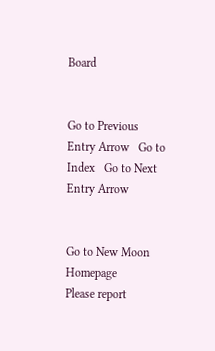Board


Go to Previous Entry Arrow   Go to Index   Go to Next Entry Arrow


Go to New Moon Homepage
Please report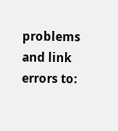problems and link errors to: